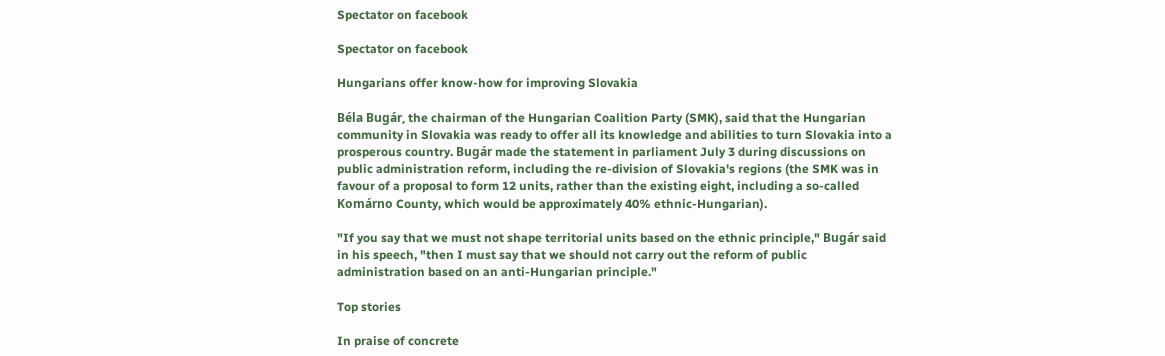Spectator on facebook

Spectator on facebook

Hungarians offer know-how for improving Slovakia

Béla Bugár, the chairman of the Hungarian Coalition Party (SMK), said that the Hungarian community in Slovakia was ready to offer all its knowledge and abilities to turn Slovakia into a prosperous country. Bugár made the statement in parliament July 3 during discussions on public administration reform, including the re-division of Slovakia's regions (the SMK was in favour of a proposal to form 12 units, rather than the existing eight, including a so-called Komárno County, which would be approximately 40% ethnic-Hungarian).

"If you say that we must not shape territorial units based on the ethnic principle," Bugár said in his speech, "then I must say that we should not carry out the reform of public administration based on an anti-Hungarian principle."

Top stories

In praise of concrete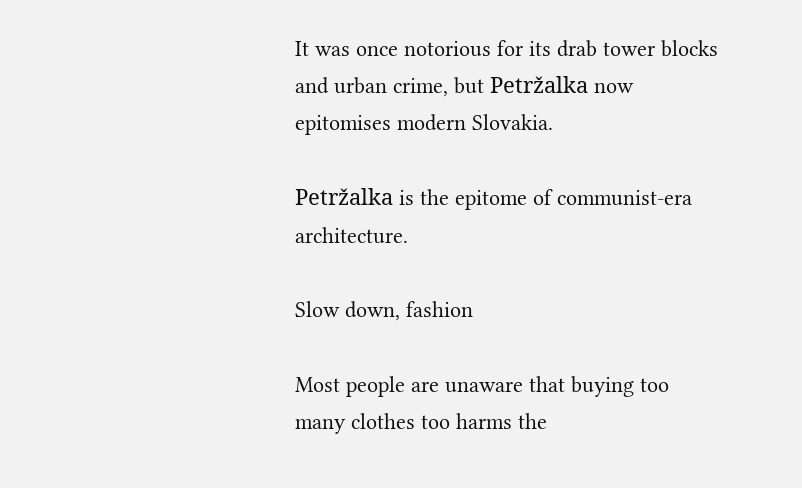It was once notorious for its drab tower blocks and urban crime, but Petržalka now epitomises modern Slovakia.

Petržalka is the epitome of communist-era architecture.

Slow down, fashion

Most people are unaware that buying too many clothes too harms the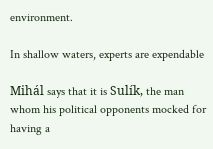environment.

In shallow waters, experts are expendable

Mihál says that it is Sulík, the man whom his political opponents mocked for having a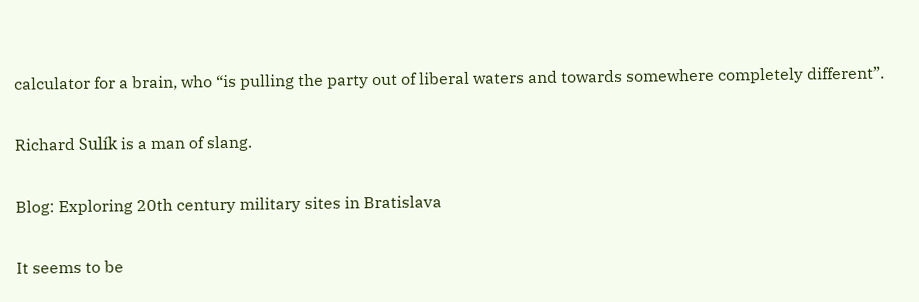calculator for a brain, who “is pulling the party out of liberal waters and towards somewhere completely different”.

Richard Sulík is a man of slang.

Blog: Exploring 20th century military sites in Bratislava

It seems to be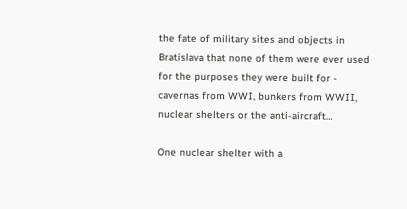the fate of military sites and objects in Bratislava that none of them were ever used for the purposes they were built for - cavernas from WWI, bunkers from WWII, nuclear shelters or the anti-aircraft…

One nuclear shelter with a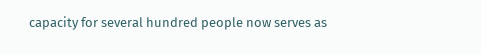capacity for several hundred people now serves as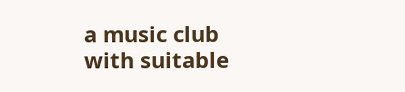a music club with suitable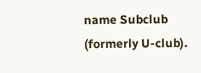name Subclub (formerly U-club).